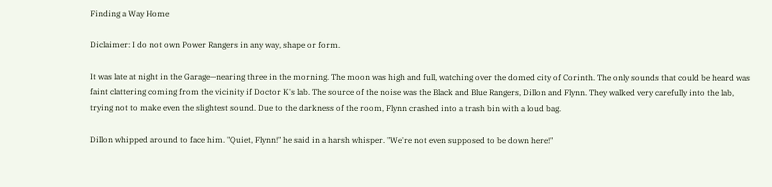Finding a Way Home

Diclaimer: I do not own Power Rangers in any way, shape or form.

It was late at night in the Garage—nearing three in the morning. The moon was high and full, watching over the domed city of Corinth. The only sounds that could be heard was faint clattering coming from the vicinity if Doctor K's lab. The source of the noise was the Black and Blue Rangers, Dillon and Flynn. They walked very carefully into the lab, trying not to make even the slightest sound. Due to the darkness of the room, Flynn crashed into a trash bin with a loud bag.

Dillon whipped around to face him. "Quiet, Flynn!" he said in a harsh whisper. "We're not even supposed to be down here!"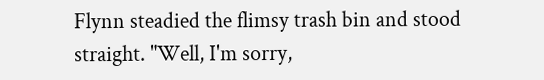Flynn steadied the flimsy trash bin and stood straight. "Well, I'm sorry,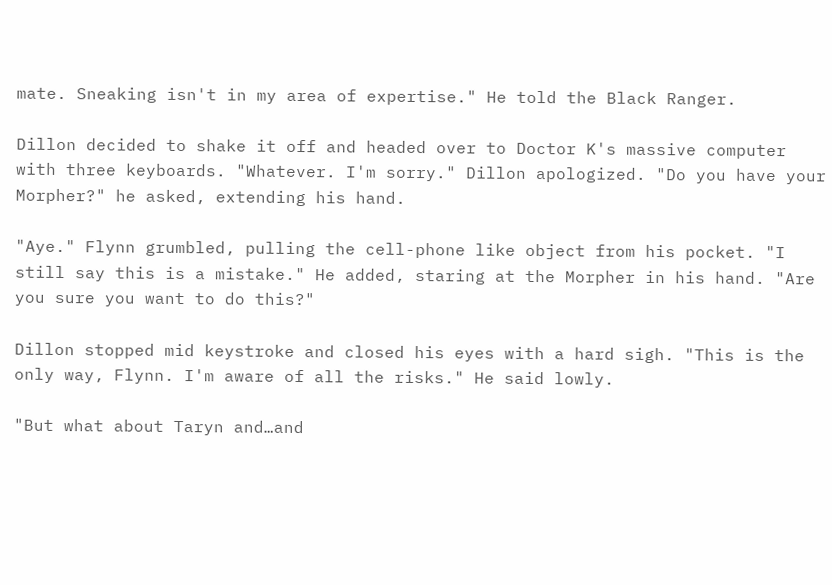mate. Sneaking isn't in my area of expertise." He told the Black Ranger.

Dillon decided to shake it off and headed over to Doctor K's massive computer with three keyboards. "Whatever. I'm sorry." Dillon apologized. "Do you have your Morpher?" he asked, extending his hand.

"Aye." Flynn grumbled, pulling the cell-phone like object from his pocket. "I still say this is a mistake." He added, staring at the Morpher in his hand. "Are you sure you want to do this?"

Dillon stopped mid keystroke and closed his eyes with a hard sigh. "This is the only way, Flynn. I'm aware of all the risks." He said lowly.

"But what about Taryn and…and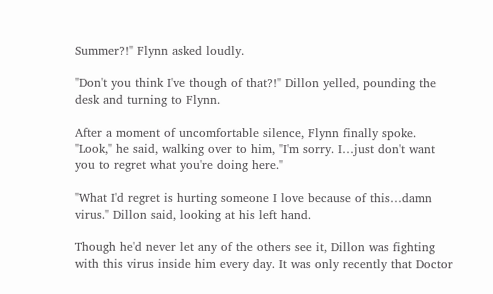Summer?!" Flynn asked loudly.

"Don't you think I've though of that?!" Dillon yelled, pounding the desk and turning to Flynn.

After a moment of uncomfortable silence, Flynn finally spoke. "Look," he said, walking over to him, "I'm sorry. I…just don't want you to regret what you're doing here."

"What I'd regret is hurting someone I love because of this…damn virus." Dillon said, looking at his left hand.

Though he'd never let any of the others see it, Dillon was fighting with this virus inside him every day. It was only recently that Doctor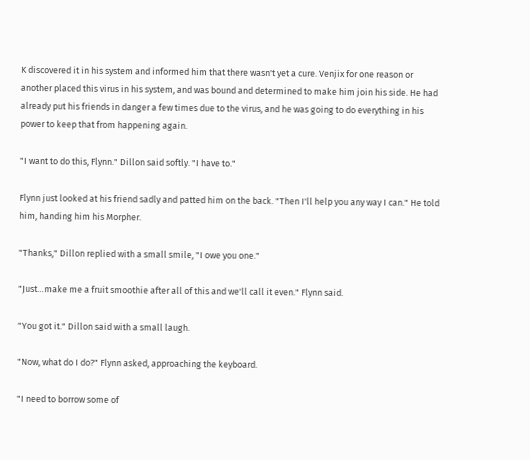K discovered it in his system and informed him that there wasn't yet a cure. Venjix for one reason or another placed this virus in his system, and was bound and determined to make him join his side. He had already put his friends in danger a few times due to the virus, and he was going to do everything in his power to keep that from happening again.

"I want to do this, Flynn." Dillon said softly. "I have to."

Flynn just looked at his friend sadly and patted him on the back. "Then I'll help you any way I can." He told him, handing him his Morpher.

"Thanks," Dillon replied with a small smile, "I owe you one."

"Just…make me a fruit smoothie after all of this and we'll call it even." Flynn said.

"You got it." Dillon said with a small laugh.

"Now, what do I do?" Flynn asked, approaching the keyboard.

"I need to borrow some of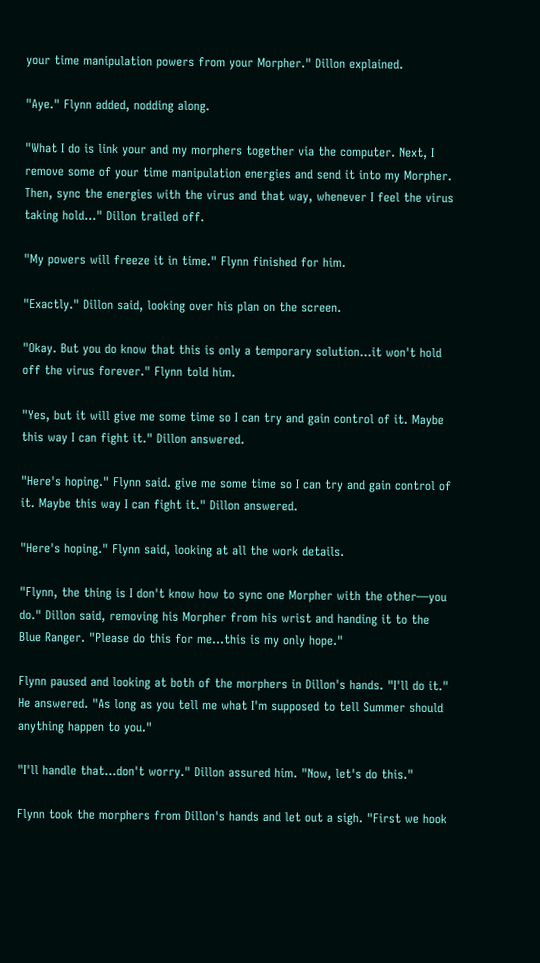your time manipulation powers from your Morpher." Dillon explained.

"Aye." Flynn added, nodding along.

"What I do is link your and my morphers together via the computer. Next, I remove some of your time manipulation energies and send it into my Morpher. Then, sync the energies with the virus and that way, whenever I feel the virus taking hold…" Dillon trailed off.

"My powers will freeze it in time." Flynn finished for him.

"Exactly." Dillon said, looking over his plan on the screen.

"Okay. But you do know that this is only a temporary solution…it won't hold off the virus forever." Flynn told him.

"Yes, but it will give me some time so I can try and gain control of it. Maybe this way I can fight it." Dillon answered.

"Here's hoping." Flynn said. give me some time so I can try and gain control of it. Maybe this way I can fight it." Dillon answered.

"Here's hoping." Flynn said, looking at all the work details.

"Flynn, the thing is I don't know how to sync one Morpher with the other—you do." Dillon said, removing his Morpher from his wrist and handing it to the Blue Ranger. "Please do this for me…this is my only hope."

Flynn paused and looking at both of the morphers in Dillon's hands. "I'll do it." He answered. "As long as you tell me what I'm supposed to tell Summer should anything happen to you."

"I'll handle that…don't worry." Dillon assured him. "Now, let's do this."

Flynn took the morphers from Dillon's hands and let out a sigh. "First we hook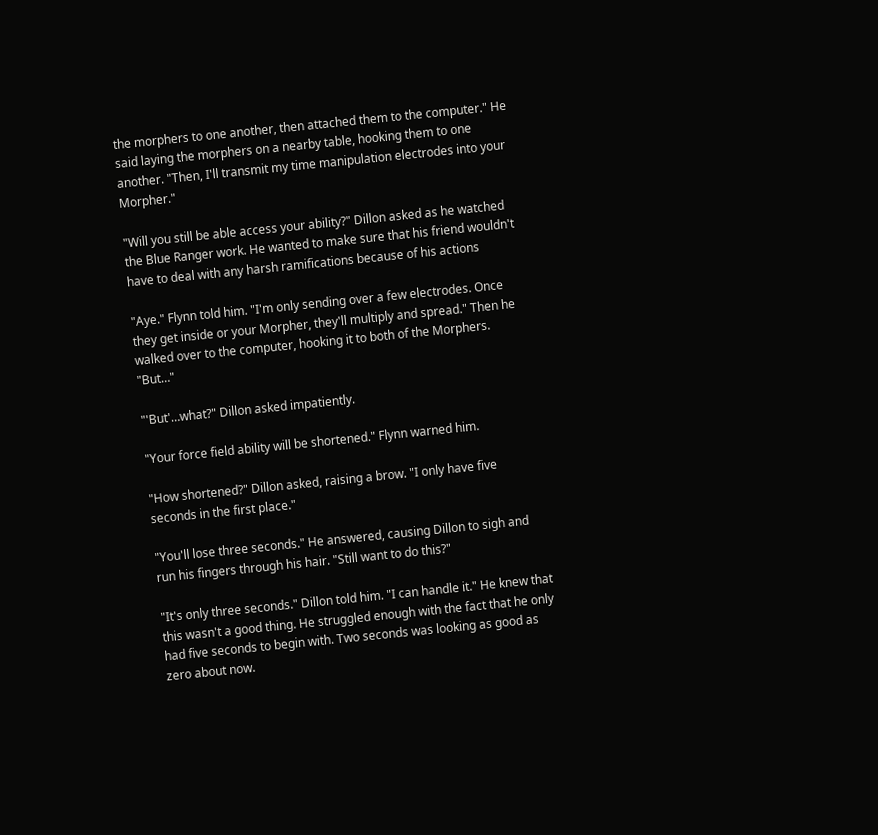the morphers to one another, then attached them to the computer." He said laying the morphers on a nearby table, hooking them to one another. "Then, I'll transmit my time manipulation electrodes into your Morpher."

"Will you still be able access your ability?" Dillon asked as he watched the Blue Ranger work. He wanted to make sure that his friend wouldn't have to deal with any harsh ramifications because of his actions

"Aye." Flynn told him. "I'm only sending over a few electrodes. Once they get inside or your Morpher, they'll multiply and spread." Then he walked over to the computer, hooking it to both of the Morphers. "But…"

"'But'…what?" Dillon asked impatiently.

"Your force field ability will be shortened." Flynn warned him.

"How shortened?" Dillon asked, raising a brow. "I only have five seconds in the first place."

"You'll lose three seconds." He answered, causing Dillon to sigh and run his fingers through his hair. "Still want to do this?"

"It's only three seconds." Dillon told him. "I can handle it." He knew that this wasn't a good thing. He struggled enough with the fact that he only had five seconds to begin with. Two seconds was looking as good as zero about now.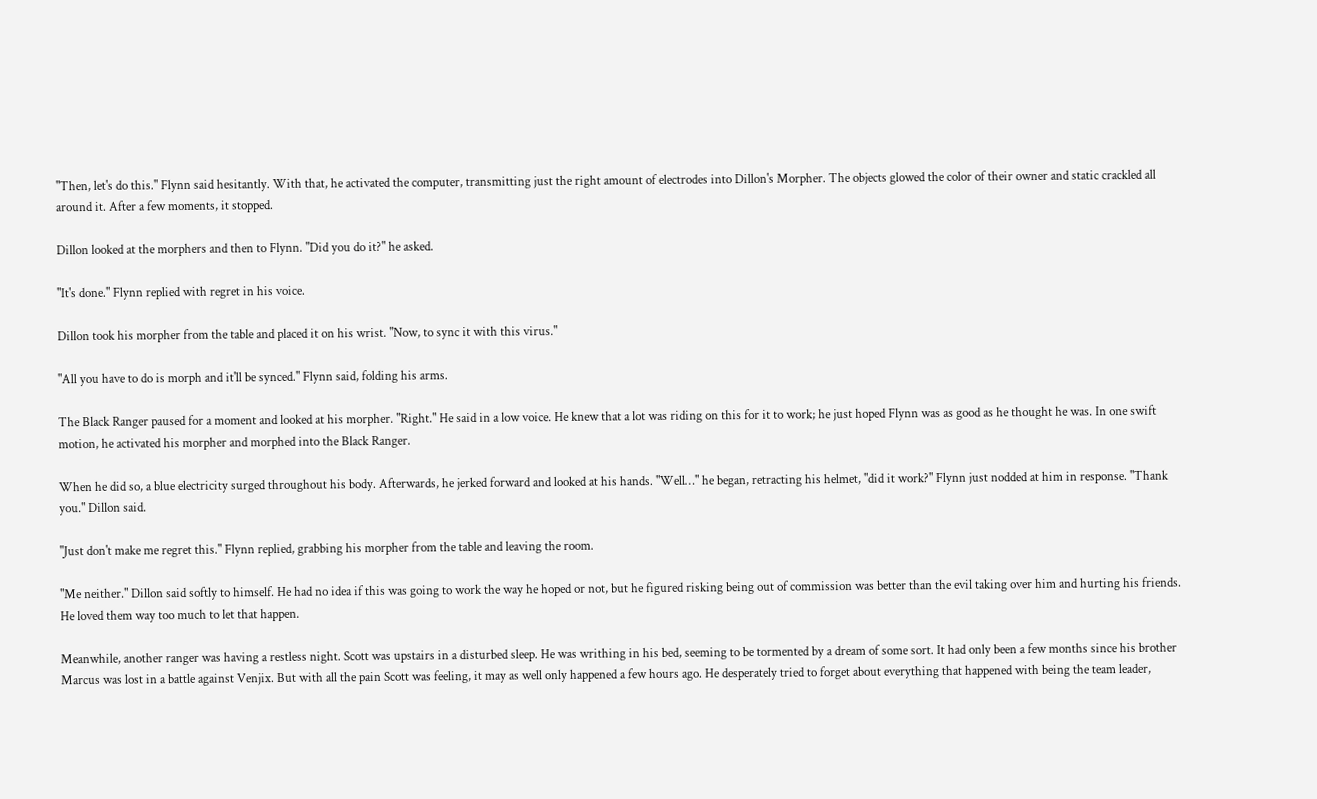"Then, let's do this." Flynn said hesitantly. With that, he activated the computer, transmitting just the right amount of electrodes into Dillon's Morpher. The objects glowed the color of their owner and static crackled all around it. After a few moments, it stopped.

Dillon looked at the morphers and then to Flynn. "Did you do it?" he asked.

"It's done." Flynn replied with regret in his voice.

Dillon took his morpher from the table and placed it on his wrist. "Now, to sync it with this virus."

"All you have to do is morph and it'll be synced." Flynn said, folding his arms.

The Black Ranger paused for a moment and looked at his morpher. "Right." He said in a low voice. He knew that a lot was riding on this for it to work; he just hoped Flynn was as good as he thought he was. In one swift motion, he activated his morpher and morphed into the Black Ranger.

When he did so, a blue electricity surged throughout his body. Afterwards, he jerked forward and looked at his hands. "Well…" he began, retracting his helmet, "did it work?" Flynn just nodded at him in response. "Thank you." Dillon said.

"Just don't make me regret this." Flynn replied, grabbing his morpher from the table and leaving the room.

"Me neither." Dillon said softly to himself. He had no idea if this was going to work the way he hoped or not, but he figured risking being out of commission was better than the evil taking over him and hurting his friends. He loved them way too much to let that happen.

Meanwhile, another ranger was having a restless night. Scott was upstairs in a disturbed sleep. He was writhing in his bed, seeming to be tormented by a dream of some sort. It had only been a few months since his brother Marcus was lost in a battle against Venjix. But with all the pain Scott was feeling, it may as well only happened a few hours ago. He desperately tried to forget about everything that happened with being the team leader,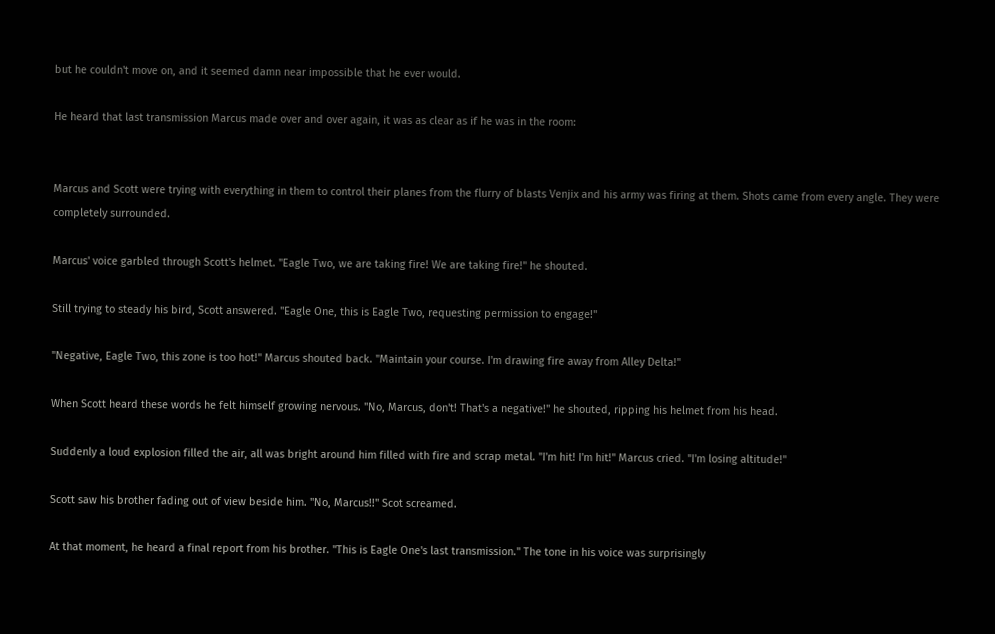but he couldn't move on, and it seemed damn near impossible that he ever would.

He heard that last transmission Marcus made over and over again, it was as clear as if he was in the room:


Marcus and Scott were trying with everything in them to control their planes from the flurry of blasts Venjix and his army was firing at them. Shots came from every angle. They were completely surrounded.

Marcus' voice garbled through Scott's helmet. "Eagle Two, we are taking fire! We are taking fire!" he shouted.

Still trying to steady his bird, Scott answered. "Eagle One, this is Eagle Two, requesting permission to engage!"

"Negative, Eagle Two, this zone is too hot!" Marcus shouted back. "Maintain your course. I'm drawing fire away from Alley Delta!"

When Scott heard these words he felt himself growing nervous. "No, Marcus, don't! That's a negative!" he shouted, ripping his helmet from his head.

Suddenly a loud explosion filled the air, all was bright around him filled with fire and scrap metal. "I'm hit! I'm hit!" Marcus cried. "I'm losing altitude!"

Scott saw his brother fading out of view beside him. "No, Marcus!!" Scot screamed.

At that moment, he heard a final report from his brother. "This is Eagle One's last transmission." The tone in his voice was surprisingly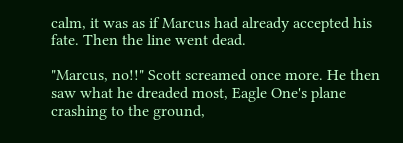calm, it was as if Marcus had already accepted his fate. Then the line went dead.

"Marcus, no!!" Scott screamed once more. He then saw what he dreaded most, Eagle One's plane crashing to the ground,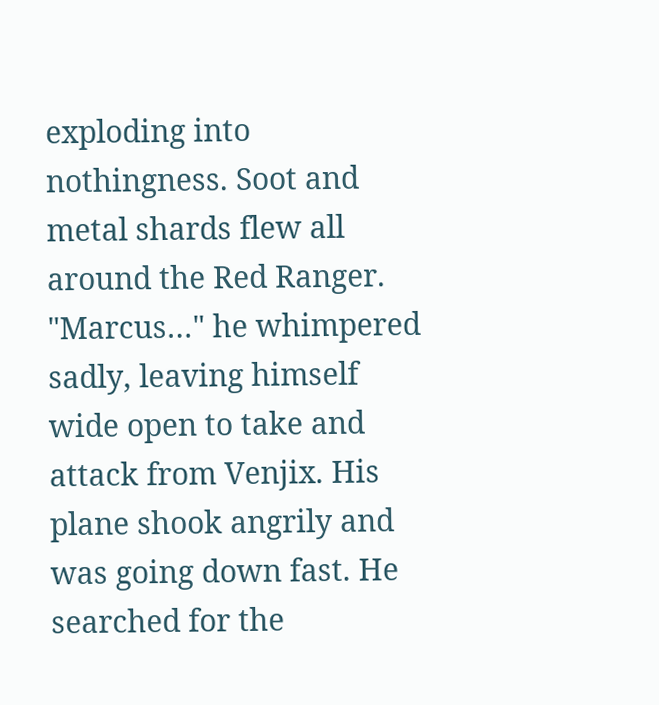exploding into nothingness. Soot and metal shards flew all around the Red Ranger. "Marcus…" he whimpered sadly, leaving himself wide open to take and attack from Venjix. His plane shook angrily and was going down fast. He searched for the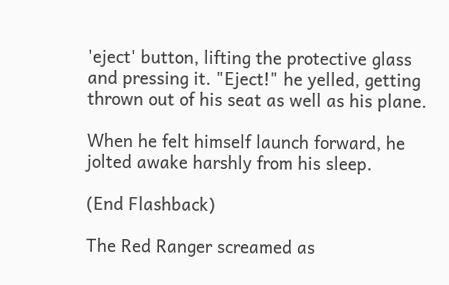'eject' button, lifting the protective glass and pressing it. "Eject!" he yelled, getting thrown out of his seat as well as his plane.

When he felt himself launch forward, he jolted awake harshly from his sleep.

(End Flashback)

The Red Ranger screamed as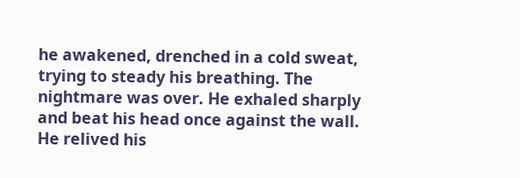he awakened, drenched in a cold sweat, trying to steady his breathing. The nightmare was over. He exhaled sharply and beat his head once against the wall. He relived his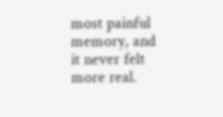most painful memory, and it never felt more real.